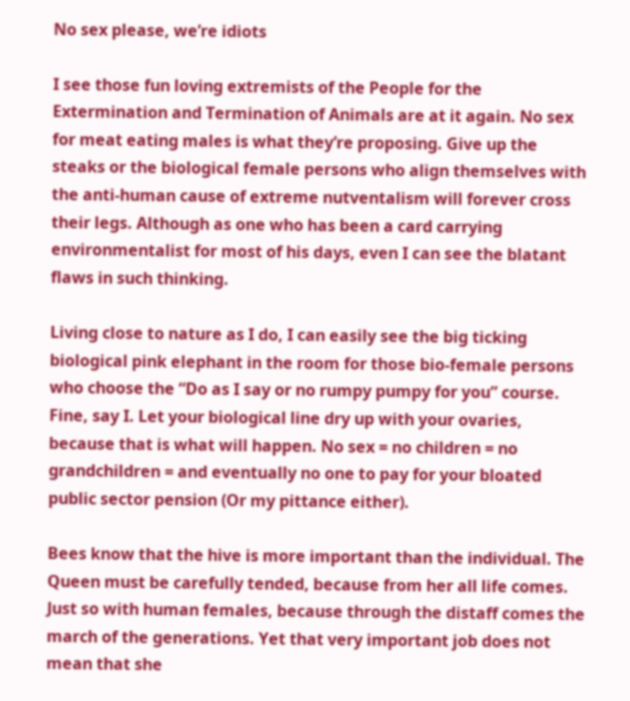No sex please, we’re idiots

I see those fun loving extremists of the People for the Extermination and Termination of Animals are at it again. No sex for meat eating males is what they’re proposing. Give up the steaks or the biological female persons who align themselves with the anti-human cause of extreme nutventalism will forever cross their legs. Although as one who has been a card carrying environmentalist for most of his days, even I can see the blatant flaws in such thinking.

Living close to nature as I do, I can easily see the big ticking biological pink elephant in the room for those bio-female persons who choose the “Do as I say or no rumpy pumpy for you” course. Fine, say I. Let your biological line dry up with your ovaries, because that is what will happen. No sex = no children = no grandchildren = and eventually no one to pay for your bloated public sector pension (Or my pittance either).

Bees know that the hive is more important than the individual. The Queen must be carefully tended, because from her all life comes. Just so with human females, because through the distaff comes the march of the generations. Yet that very important job does not mean that she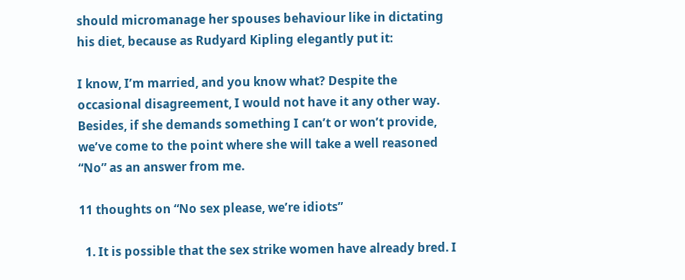should micromanage her spouses behaviour like in dictating his diet, because as Rudyard Kipling elegantly put it:

I know, I’m married, and you know what? Despite the occasional disagreement, I would not have it any other way. Besides, if she demands something I can’t or won’t provide, we’ve come to the point where she will take a well reasoned “No” as an answer from me.

11 thoughts on “No sex please, we’re idiots”

  1. It is possible that the sex strike women have already bred. I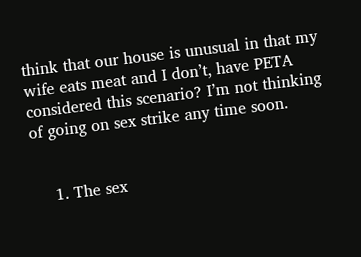think that our house is unusual in that my wife eats meat and I don’t, have PETA considered this scenario? I’m not thinking of going on sex strike any time soon.


    1. The sex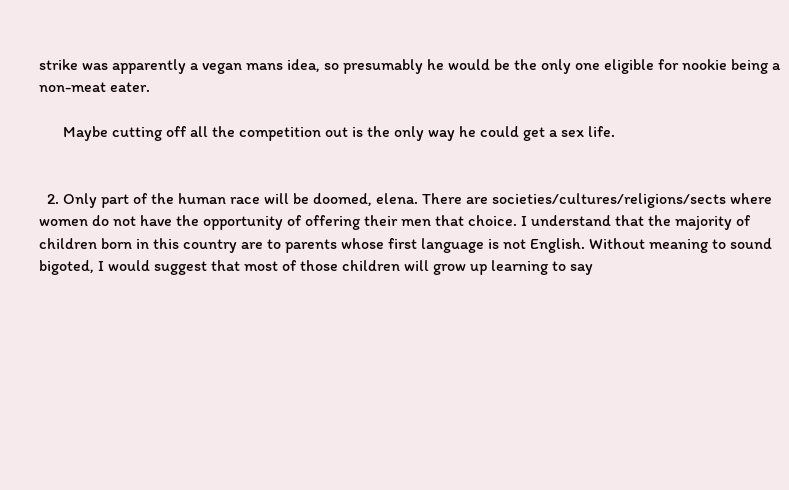strike was apparently a vegan mans idea, so presumably he would be the only one eligible for nookie being a non-meat eater.

      Maybe cutting off all the competition out is the only way he could get a sex life.


  2. Only part of the human race will be doomed, elena. There are societies/cultures/religions/sects where women do not have the opportunity of offering their men that choice. I understand that the majority of children born in this country are to parents whose first language is not English. Without meaning to sound bigoted, I would suggest that most of those children will grow up learning to say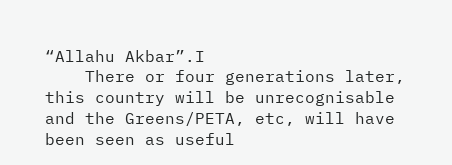“Allahu Akbar”.I
    There or four generations later, this country will be unrecognisable and the Greens/PETA, etc, will have been seen as useful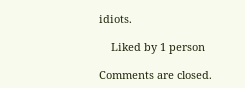idiots.

    Liked by 1 person

Comments are closed.